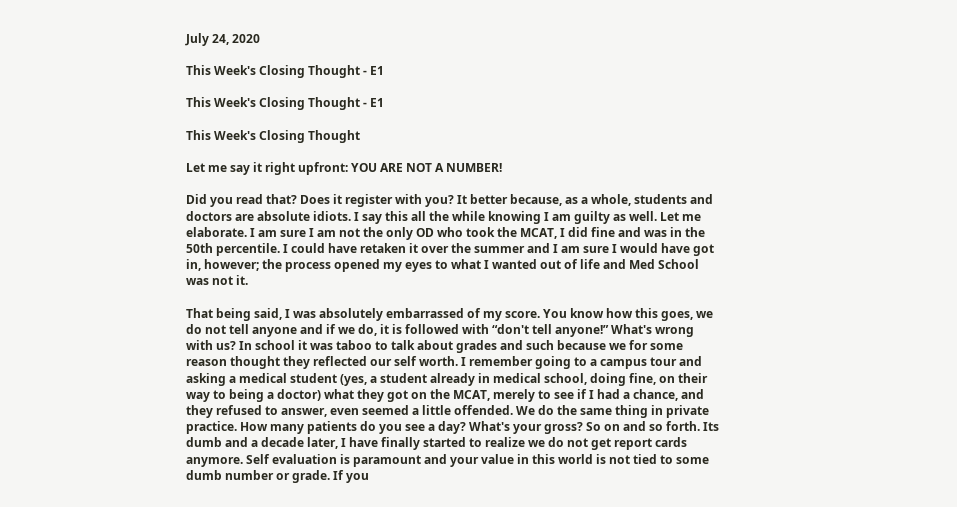July 24, 2020

This Week's Closing Thought - E1

This Week's Closing Thought - E1

This Week's Closing Thought

Let me say it right upfront: YOU ARE NOT A NUMBER!

Did you read that? Does it register with you? It better because, as a whole, students and doctors are absolute idiots. I say this all the while knowing I am guilty as well. Let me elaborate. I am sure I am not the only OD who took the MCAT, I did fine and was in the 50th percentile. I could have retaken it over the summer and I am sure I would have got in, however; the process opened my eyes to what I wanted out of life and Med School was not it.

That being said, I was absolutely embarrassed of my score. You know how this goes, we do not tell anyone and if we do, it is followed with “don't tell anyone!” What's wrong with us? In school it was taboo to talk about grades and such because we for some reason thought they reflected our self worth. I remember going to a campus tour and asking a medical student (yes, a student already in medical school, doing fine, on their way to being a doctor) what they got on the MCAT, merely to see if I had a chance, and they refused to answer, even seemed a little offended. We do the same thing in private practice. How many patients do you see a day? What's your gross? So on and so forth. Its dumb and a decade later, I have finally started to realize we do not get report cards anymore. Self evaluation is paramount and your value in this world is not tied to some dumb number or grade. If you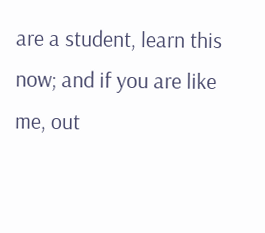are a student, learn this now; and if you are like me, out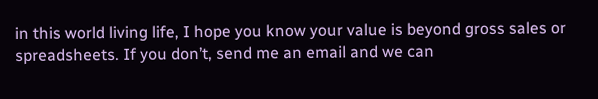in this world living life, I hope you know your value is beyond gross sales or spreadsheets. If you don’t, send me an email and we can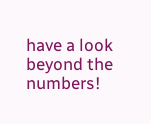have a look beyond the numbers!